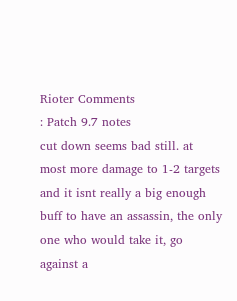Rioter Comments
: Patch 9.7 notes
cut down seems bad still. at most more damage to 1-2 targets and it isnt really a big enough buff to have an assassin, the only one who would take it, go against a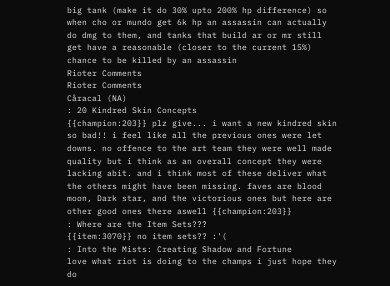big tank (make it do 30% upto 200% hp difference) so when cho or mundo get 6k hp an assassin can actually do dmg to them, and tanks that build ar or mr still get have a reasonable (closer to the current 15%) chance to be killed by an assassin
Rioter Comments
Rioter Comments
Cåracal (NA)
: 20 Kindred Skin Concepts
{{champion:203}} plz give... i want a new kindred skin so bad!! i feel like all the previous ones were let downs. no offence to the art team they were well made quality but i think as an overall concept they were lacking abit. and i think most of these deliver what the others might have been missing. faves are blood moon, Dark star, and the victorious ones but here are other good ones there aswell {{champion:203}}
: Where are the Item Sets???
{{item:3070}} no item sets?? :'(
: Into the Mists: Creating Shadow and Fortune
love what riot is doing to the champs i just hope they do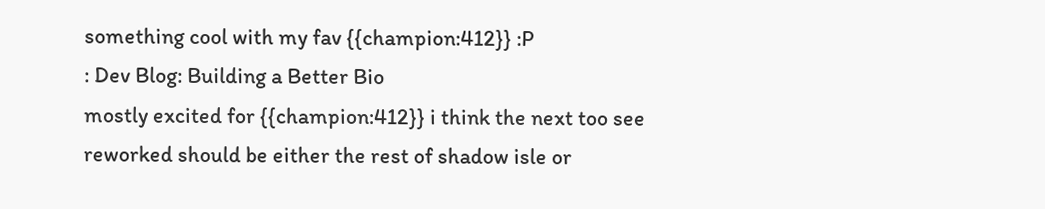something cool with my fav {{champion:412}} :P
: Dev Blog: Building a Better Bio
mostly excited for {{champion:412}} i think the next too see reworked should be either the rest of shadow isle or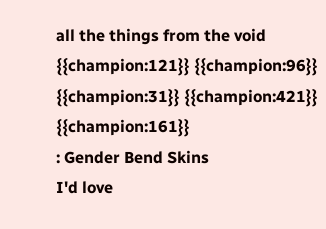all the things from the void {{champion:121}} {{champion:96}} {{champion:31}} {{champion:421}} {{champion:161}}
: Gender Bend Skins
I'd love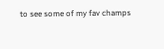to see some of my fav champs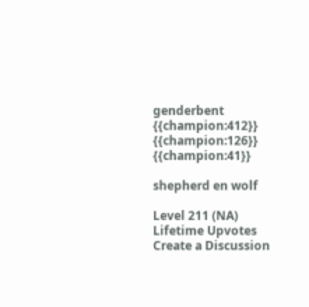genderbent {{champion:412}} {{champion:126}} {{champion:41}}

shepherd en wolf

Level 211 (NA)
Lifetime Upvotes
Create a Discussion